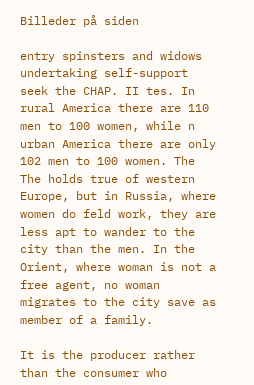Billeder på siden

entry spinsters and widows undertaking self-support seek the CHAP. II tes. In rural America there are 110 men to 100 women, while n urban America there are only 102 men to 100 women. The The holds true of western Europe, but in Russia, where women do feld work, they are less apt to wander to the city than the men. In the Orient, where woman is not a free agent, no woman migrates to the city save as member of a family.

It is the producer rather than the consumer who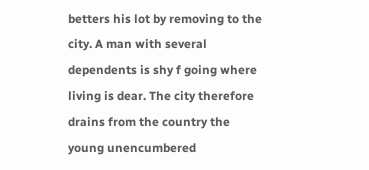betters his lot by removing to the city. A man with several dependents is shy f going where living is dear. The city therefore drains from the country the young unencumbered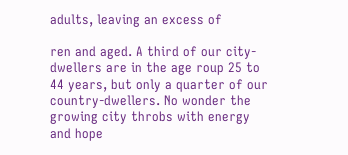adults, leaving an excess of

ren and aged. A third of our city-dwellers are in the age roup 25 to 44 years, but only a quarter of our country-dwellers. No wonder the growing city throbs with energy and hope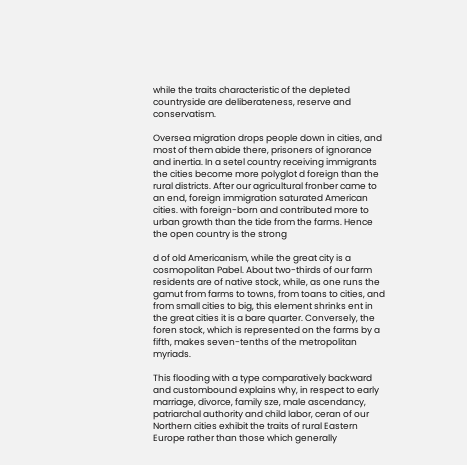while the traits characteristic of the depleted countryside are deliberateness, reserve and conservatism.

Oversea migration drops people down in cities, and most of them abide there, prisoners of ignorance and inertia. In a setel country receiving immigrants the cities become more polyglot d foreign than the rural districts. After our agricultural fronber came to an end, foreign immigration saturated American cities. with foreign-born and contributed more to urban growth than the tide from the farms. Hence the open country is the strong

d of old Americanism, while the great city is a cosmopolitan Pabel. About two-thirds of our farm residents are of native stock, while, as one runs the gamut from farms to towns, from toans to cities, and from small cities to big, this element shrinks ent in the great cities it is a bare quarter. Conversely, the foren stock, which is represented on the farms by a fifth, makes seven-tenths of the metropolitan myriads.

This flooding with a type comparatively backward and custombound explains why, in respect to early marriage, divorce, family sze, male ascendancy, patriarchal authority and child labor, ceran of our Northern cities exhibit the traits of rural Eastern Europe rather than those which generally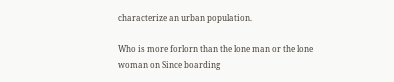characterize an urban population.

Who is more forlorn than the lone man or the lone woman on Since boarding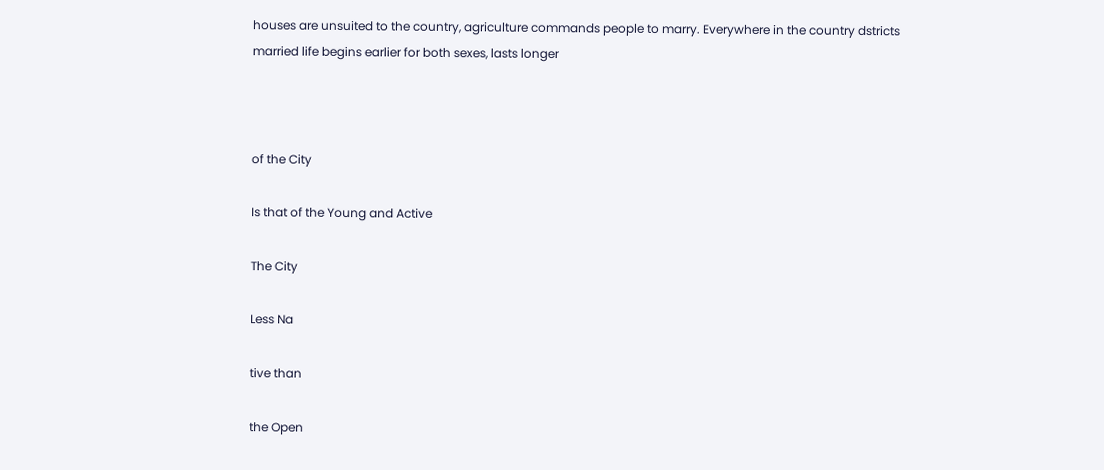houses are unsuited to the country, agriculture commands people to marry. Everywhere in the country dstricts married life begins earlier for both sexes, lasts longer



of the City

Is that of the Young and Active

The City

Less Na

tive than

the Open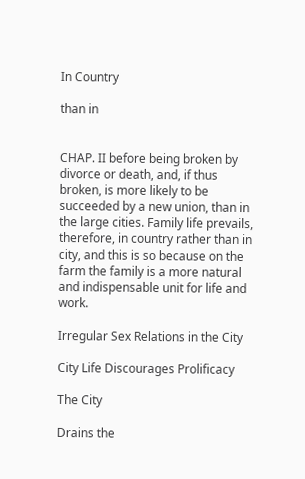In Country

than in


CHAP. II before being broken by divorce or death, and, if thus broken, is more likely to be succeeded by a new union, than in the large cities. Family life prevails, therefore, in country rather than in city, and this is so because on the farm the family is a more natural and indispensable unit for life and work.

Irregular Sex Relations in the City

City Life Discourages Prolificacy

The City

Drains the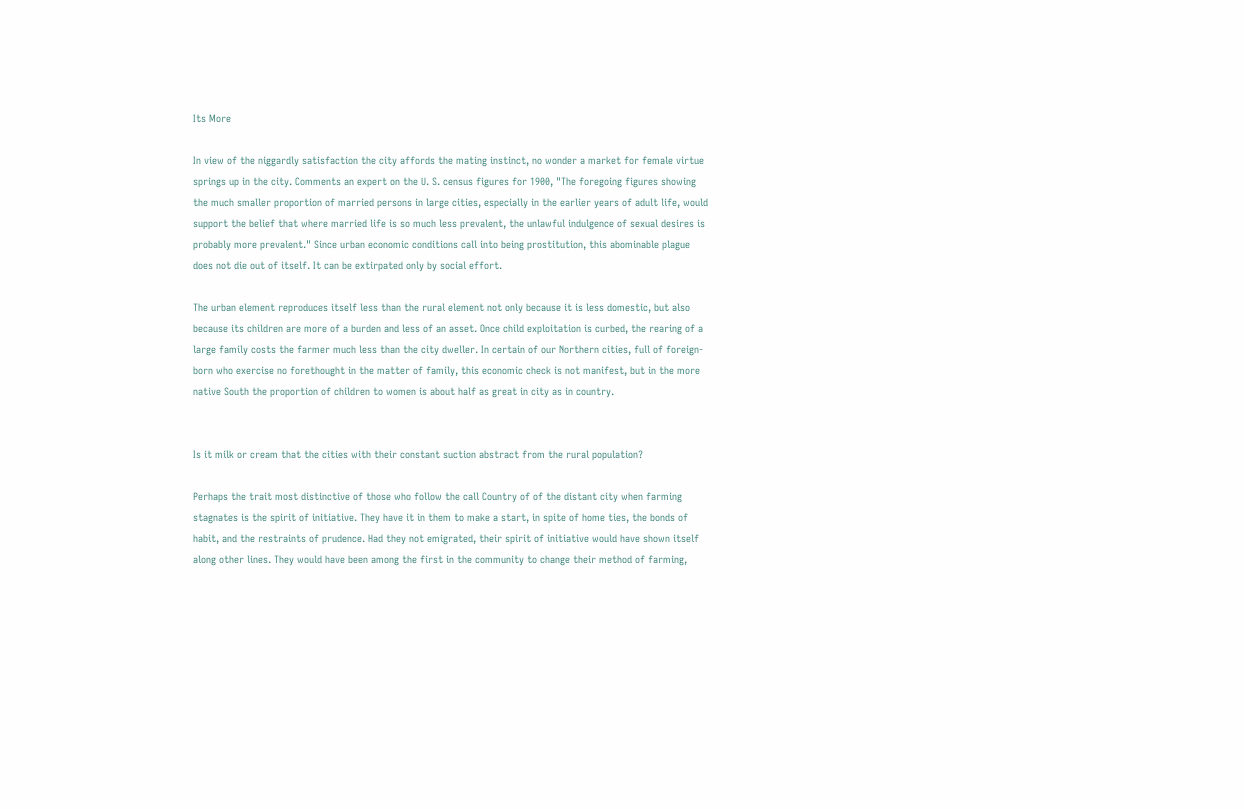Its More

In view of the niggardly satisfaction the city affords the mating instinct, no wonder a market for female virtue springs up in the city. Comments an expert on the U. S. census figures for 1900, "The foregoing figures showing the much smaller proportion of married persons in large cities, especially in the earlier years of adult life, would support the belief that where married life is so much less prevalent, the unlawful indulgence of sexual desires is probably more prevalent." Since urban economic conditions call into being prostitution, this abominable plague does not die out of itself. It can be extirpated only by social effort.

The urban element reproduces itself less than the rural element not only because it is less domestic, but also because its children are more of a burden and less of an asset. Once child exploitation is curbed, the rearing of a large family costs the farmer much less than the city dweller. In certain of our Northern cities, full of foreign-born who exercise no forethought in the matter of family, this economic check is not manifest, but in the more native South the proportion of children to women is about half as great in city as in country.


Is it milk or cream that the cities with their constant suction abstract from the rural population?

Perhaps the trait most distinctive of those who follow the call Country of of the distant city when farming stagnates is the spirit of initiative. They have it in them to make a start, in spite of home ties, the bonds of habit, and the restraints of prudence. Had they not emigrated, their spirit of initiative would have shown itself along other lines. They would have been among the first in the community to change their method of farming,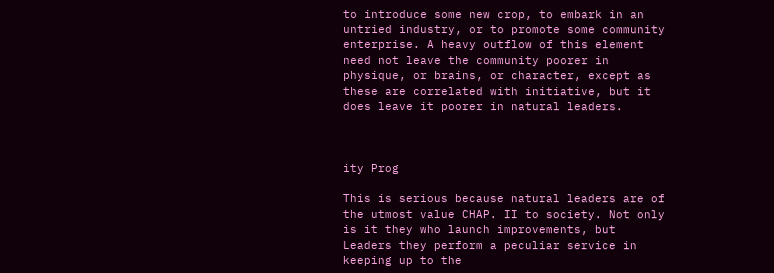to introduce some new crop, to embark in an untried industry, or to promote some community enterprise. A heavy outflow of this element need not leave the community poorer in physique, or brains, or character, except as these are correlated with initiative, but it does leave it poorer in natural leaders.



ity Prog

This is serious because natural leaders are of the utmost value CHAP. II to society. Not only is it they who launch improvements, but Leaders they perform a peculiar service in keeping up to the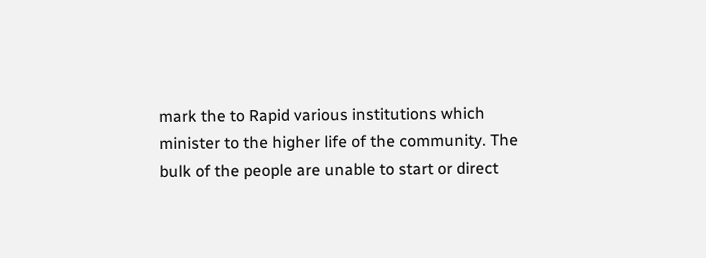mark the to Rapid various institutions which minister to the higher life of the community. The bulk of the people are unable to start or direct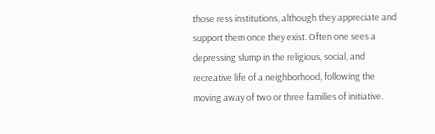those ress institutions, although they appreciate and support them once they exist. Often one sees a depressing slump in the religious, social, and recreative life of a neighborhood, following the moving away of two or three families of initiative.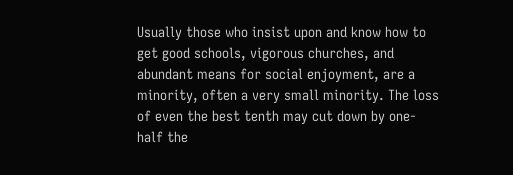Usually those who insist upon and know how to get good schools, vigorous churches, and abundant means for social enjoyment, are a minority, often a very small minority. The loss of even the best tenth may cut down by one-half the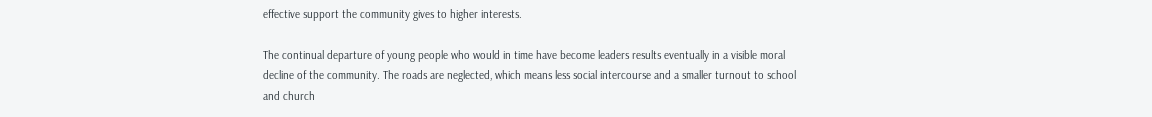effective support the community gives to higher interests.

The continual departure of young people who would in time have become leaders results eventually in a visible moral decline of the community. The roads are neglected, which means less social intercourse and a smaller turnout to school and church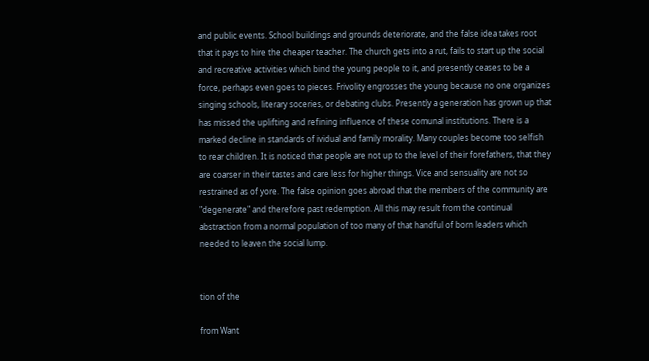and public events. School buildings and grounds deteriorate, and the false idea takes root that it pays to hire the cheaper teacher. The church gets into a rut, fails to start up the social and recreative activities which bind the young people to it, and presently ceases to be a force, perhaps even goes to pieces. Frivolity engrosses the young because no one organizes singing schools, literary soceries, or debating clubs. Presently a generation has grown up that has missed the uplifting and refining influence of these comunal institutions. There is a marked decline in standards of ividual and family morality. Many couples become too selfish to rear children. It is noticed that people are not up to the level of their forefathers, that they are coarser in their tastes and care less for higher things. Vice and sensuality are not so restrained as of yore. The false opinion goes abroad that the members of the community are "degenerate" and therefore past redemption. All this may result from the continual abstraction from a normal population of too many of that handful of born leaders which needed to leaven the social lump.


tion of the

from Want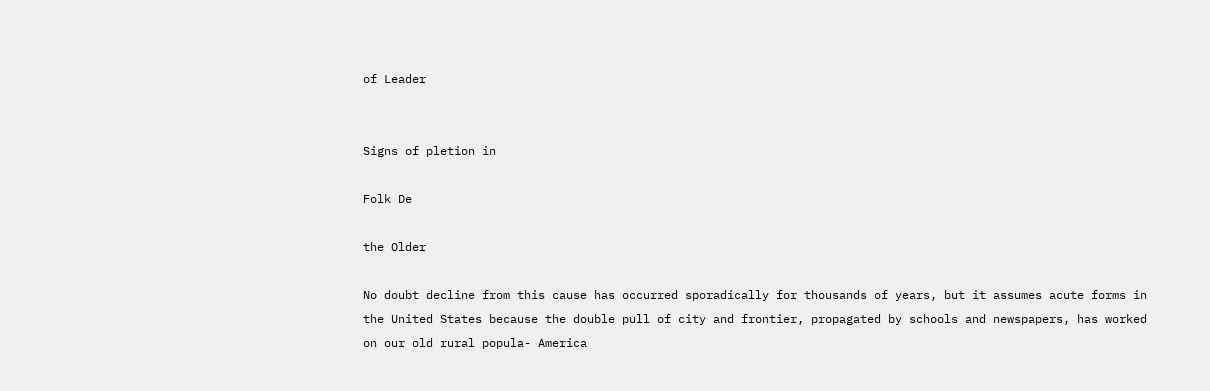of Leader


Signs of pletion in

Folk De

the Older

No doubt decline from this cause has occurred sporadically for thousands of years, but it assumes acute forms in the United States because the double pull of city and frontier, propagated by schools and newspapers, has worked on our old rural popula- America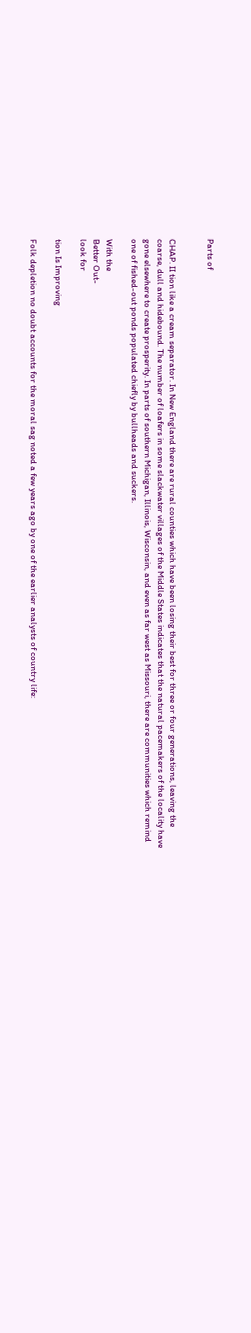Parts of


CHAP. II tion like a cream separator. In New England there are rural counties which have been losing their best for three or four generations, leaving the coarse, dull and hidebound. The number of loafers in some slackwater villages of the Middle States indicates that the natural pacemakers of the locality have gone elsewhere to create prosperity. In parts of southern Michigan, Illinois, Wisconsin, and even as far west as Missouri, there are communities which remind one of fished-out ponds populated chiefly by bullheads and suckers.

With the
Better Out-
look for

tion Is Improving

Folk depletion no doubt accounts for the moral sag noted a few years ago by one of the earlier analysts of country life: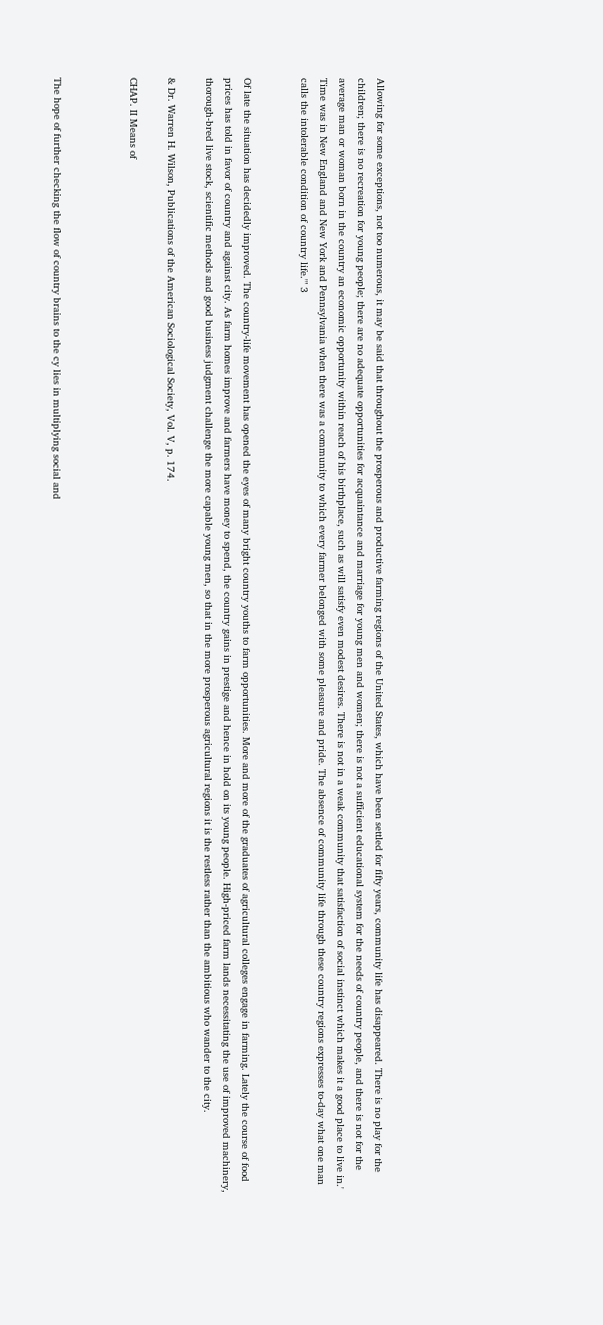Allowing for some exceptions, not too numerous, it may be said that throughout the prosperous and productive farming regions of the United States, which have been settled for fifty years, community life has disappeared. There is no play for the children; there is no recreation for young people; there are no adequate opportunities for acquaintance and marriage for young men and women; there is not a sufficient educational system for the needs of country people, and there is not for the average man or woman born in the country an economic opportunity within reach of his birthplace, such as will satisfy even modest desires. There is not in a weak community that satisfaction of social instinct which makes it a good place to live in.' Time was in New England and New York and Pennsylvania when there was a community to which every farmer belonged with some pleasure and pride. The absence of community life through these country regions expresses to-day what one man calls the intolerable condition of country life.'" 3


Of late the situation has decidedly improved. The country-life movement has opened the eyes of many bright country youths to farm opportunities. More and more of the graduates of agricultural colleges engage in farming. Lately the course of food prices has told in favor of country and against city. As farm homes improve and farmers have money to spend, the country gains in prestige and hence in hold on its young people. High-priced farm lands necessitating the use of improved machinery, thorough-bred live stock, scientific methods and good business judgment challenge the more capable young men, so that in the more prosperous agricultural regions it is the restless rather than the ambitious who wander to the city.

& Dr. Warren H. Wilson, Publications of the American Sociological Society, Vol. V, p. 174.

CHAP. II Means of



The hope of further checking the flow of country brains to the cy lies in multiplying social and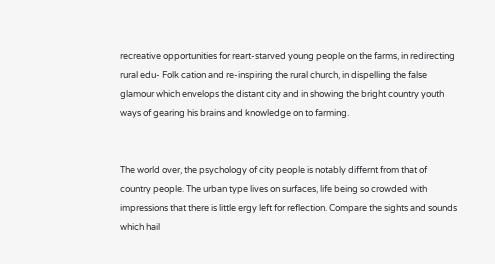recreative opportunities for reart-starved young people on the farms, in redirecting rural edu- Folk cation and re-inspiring the rural church, in dispelling the false glamour which envelops the distant city and in showing the bright country youth ways of gearing his brains and knowledge on to farming.


The world over, the psychology of city people is notably differnt from that of country people. The urban type lives on surfaces, life being so crowded with impressions that there is little ergy left for reflection. Compare the sights and sounds which hail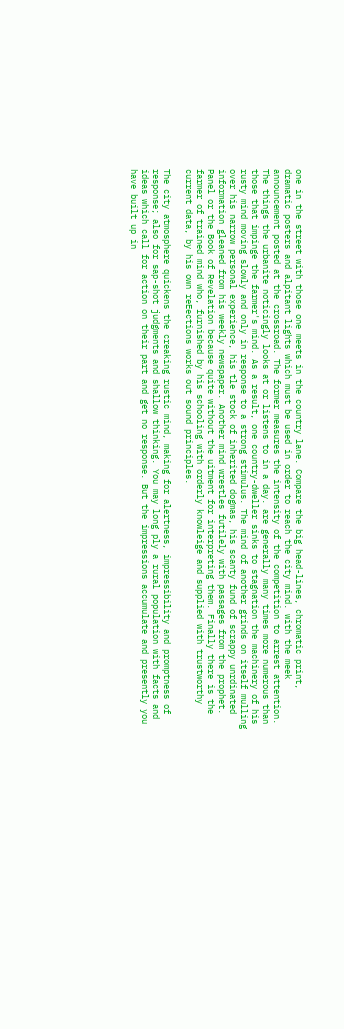one in the street with those one meets in the country lane. Compare the big head-lines, chromatic print, dramatic posters and alpitant lights which must be used in order to reach the city mind. with the meek announcement posted at the crossroad. The former measures the intensity of the competition to arrest attention. The things the urbanite noticingly looks at or listens to in a day. are generally many times more numerous than those that impinge the farmer's mind. As a result, one country-dweller sinks to stagnation the machinery of his rusty mind moving slowly and only in response to a strong stimulus. The mind of another grinds on itself mulling over his narrow personal experience, his tle stock of inherited dogmas, his scanty fund of scrappy unrdinated information gleaned from his weekly newspaper. Another mind wrestles futilely with passages from the prophet. Panel or the Book of Revelation because quite without the uitment for interpreting them. Finally there is the farmer of trained mind who, furnished by his schooling with orderly knowleige and supplied with trustworthy current data, by his own reEections works out sound principles.

The city atmosphere quickens the creaking rustic mind, making for alertness, impressibility and promptness of response; also for sap-shot judgments and shallow thinking. You may long ply a rural population with facts and ideas which call for action on their part and get no response. But the impressions accumulate and presently you have built up in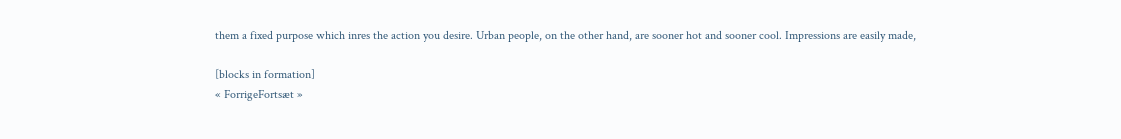them a fixed purpose which inres the action you desire. Urban people, on the other hand, are sooner hot and sooner cool. Impressions are easily made,

[blocks in formation]
« ForrigeFortsæt »